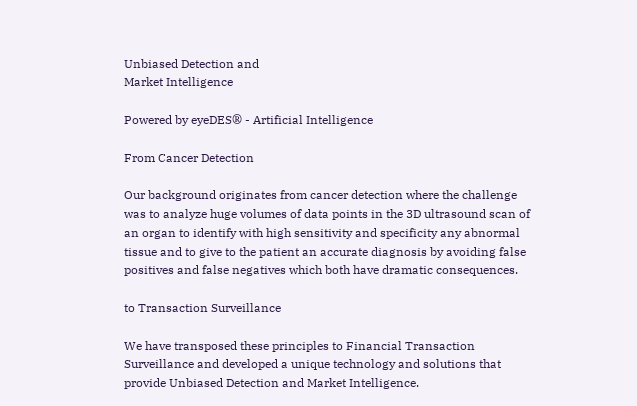Unbiased Detection and
Market Intelligence

Powered by eyeDES® - Artificial Intelligence

From Cancer Detection

Our background originates from cancer detection where the challenge was to analyze huge volumes of data points in the 3D ultrasound scan of an organ to identify with high sensitivity and specificity any abnormal tissue and to give to the patient an accurate diagnosis by avoiding false positives and false negatives which both have dramatic consequences.

to Transaction Surveillance

We have transposed these principles to Financial Transaction Surveillance and developed a unique technology and solutions that provide Unbiased Detection and Market Intelligence.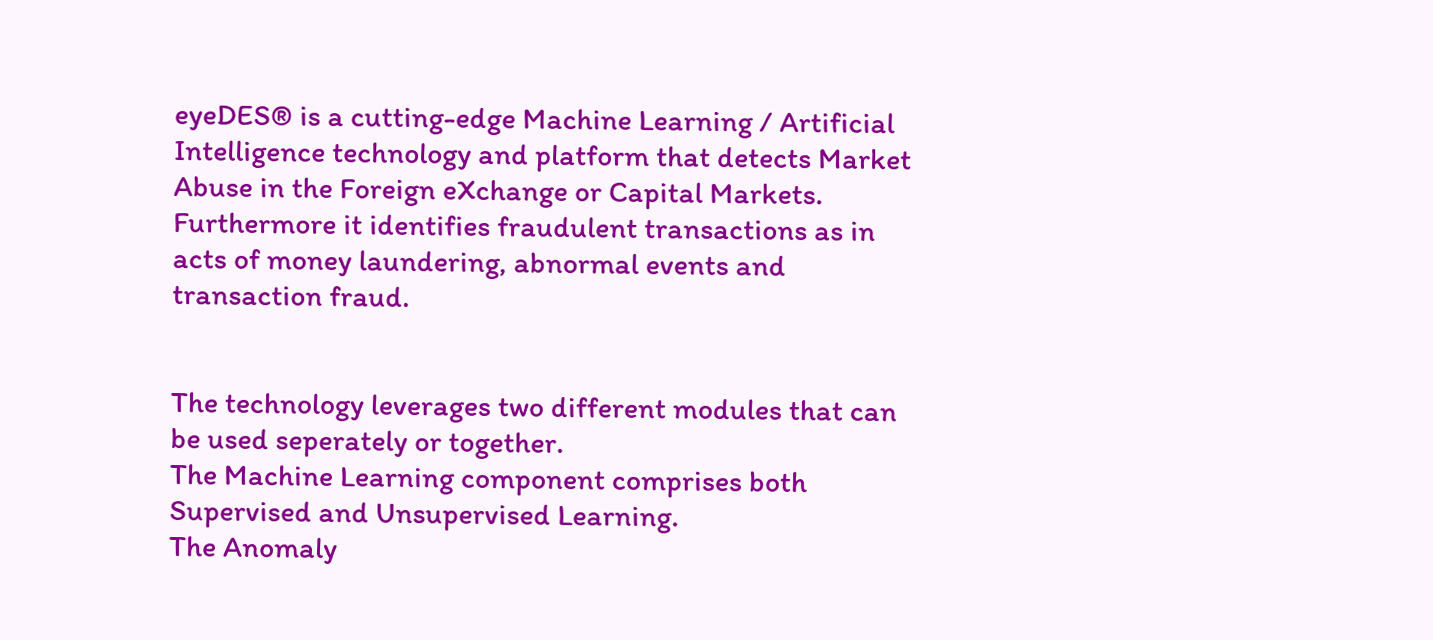eyeDES® is a cutting-edge Machine Learning / Artificial Intelligence technology and platform that detects Market Abuse in the Foreign eXchange or Capital Markets. Furthermore it identifies fraudulent transactions as in acts of money laundering, abnormal events and transaction fraud.


The technology leverages two different modules that can be used seperately or together.
The Machine Learning component comprises both Supervised and Unsupervised Learning.
The Anomaly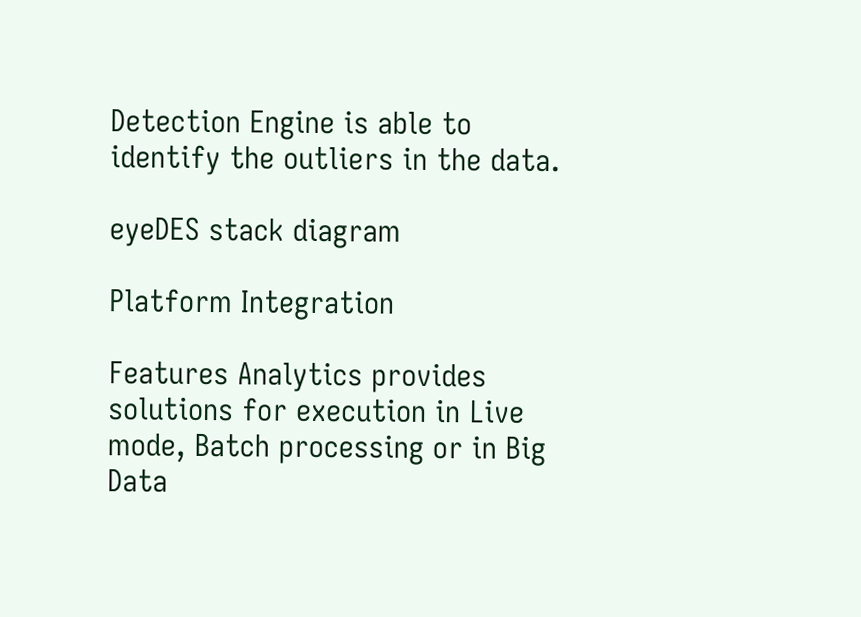Detection Engine is able to identify the outliers in the data.

eyeDES stack diagram

Platform Integration

Features Analytics provides solutions for execution in Live mode, Batch processing or in Big Data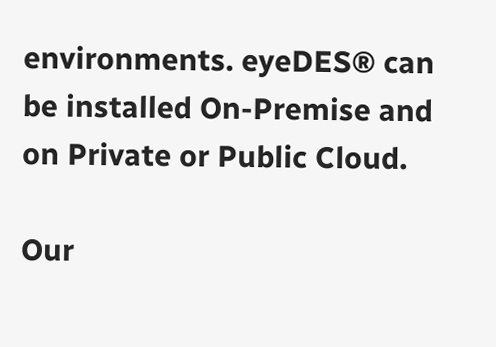environments. eyeDES® can be installed On-Premise and on Private or Public Cloud.

Our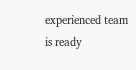experienced team is ready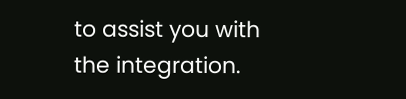to assist you with the integration.